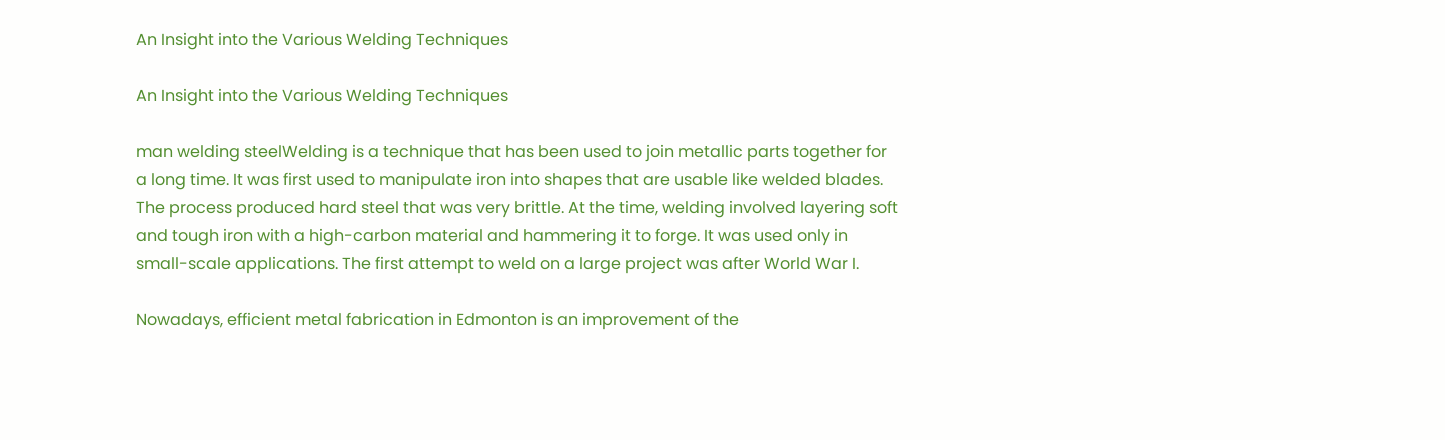An Insight into the Various Welding Techniques

An Insight into the Various Welding Techniques

man welding steelWelding is a technique that has been used to join metallic parts together for a long time. It was first used to manipulate iron into shapes that are usable like welded blades. The process produced hard steel that was very brittle. At the time, welding involved layering soft and tough iron with a high-carbon material and hammering it to forge. It was used only in small-scale applications. The first attempt to weld on a large project was after World War I.

Nowadays, efficient metal fabrication in Edmonton is an improvement of the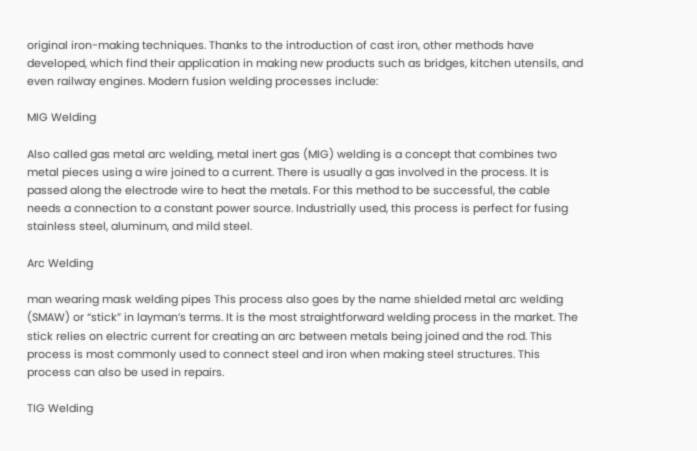original iron-making techniques. Thanks to the introduction of cast iron, other methods have developed, which find their application in making new products such as bridges, kitchen utensils, and even railway engines. Modern fusion welding processes include:

MIG Welding

Also called gas metal arc welding, metal inert gas (MIG) welding is a concept that combines two metal pieces using a wire joined to a current. There is usually a gas involved in the process. It is passed along the electrode wire to heat the metals. For this method to be successful, the cable needs a connection to a constant power source. Industrially used, this process is perfect for fusing stainless steel, aluminum, and mild steel.

Arc Welding

man wearing mask welding pipes This process also goes by the name shielded metal arc welding (SMAW) or “stick” in layman’s terms. It is the most straightforward welding process in the market. The stick relies on electric current for creating an arc between metals being joined and the rod. This process is most commonly used to connect steel and iron when making steel structures. This process can also be used in repairs.

TIG Welding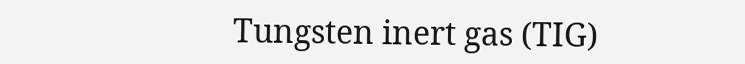Tungsten inert gas (TIG)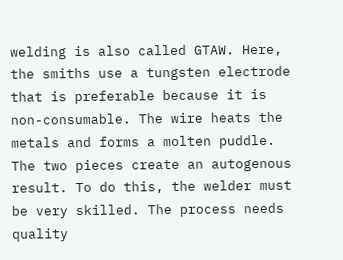welding is also called GTAW. Here, the smiths use a tungsten electrode that is preferable because it is non-consumable. The wire heats the metals and forms a molten puddle. The two pieces create an autogenous result. To do this, the welder must be very skilled. The process needs quality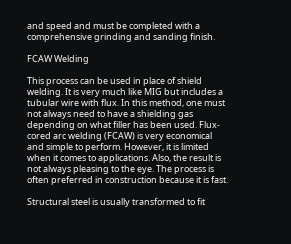and speed and must be completed with a comprehensive grinding and sanding finish.

FCAW Welding

This process can be used in place of shield welding. It is very much like MIG but includes a tubular wire with flux. In this method, one must not always need to have a shielding gas depending on what filler has been used. Flux-cored arc welding (FCAW) is very economical and simple to perform. However, it is limited when it comes to applications. Also, the result is not always pleasing to the eye. The process is often preferred in construction because it is fast.

Structural steel is usually transformed to fit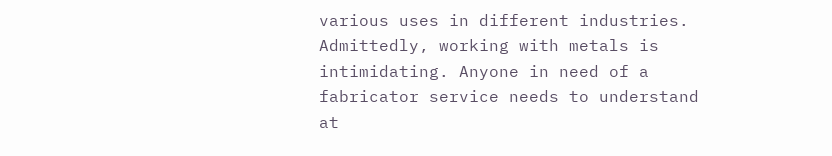various uses in different industries. Admittedly, working with metals is intimidating. Anyone in need of a fabricator service needs to understand at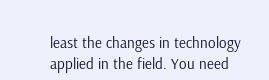least the changes in technology applied in the field. You need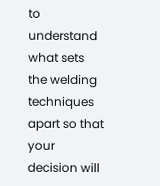to understand what sets the welding techniques apart so that your decision will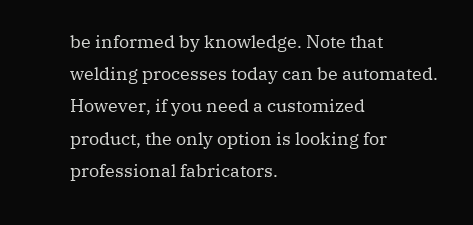be informed by knowledge. Note that welding processes today can be automated. However, if you need a customized product, the only option is looking for professional fabricators.